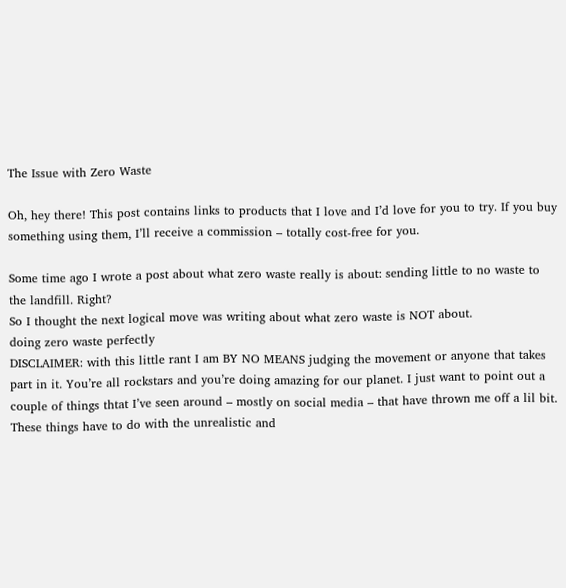The Issue with Zero Waste

Oh, hey there! This post contains links to products that I love and I’d love for you to try. If you buy something using them, I’ll receive a commission – totally cost-free for you.

Some time ago I wrote a post about what zero waste really is about: sending little to no waste to the landfill. Right?
So I thought the next logical move was writing about what zero waste is NOT about.
doing zero waste perfectly
DISCLAIMER: with this little rant I am BY NO MEANS judging the movement or anyone that takes part in it. You’re all rockstars and you’re doing amazing for our planet. I just want to point out a couple of things thtat I’ve seen around – mostly on social media – that have thrown me off a lil bit. These things have to do with the unrealistic and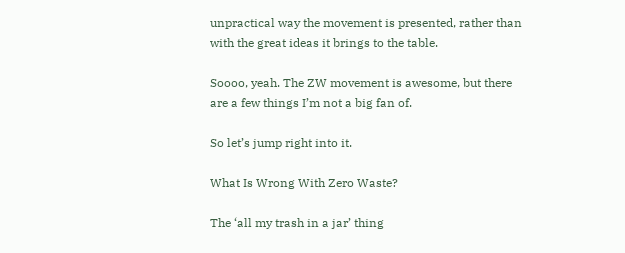unpractical way the movement is presented, rather than with the great ideas it brings to the table.

Soooo, yeah. The ZW movement is awesome, but there are a few things I’m not a big fan of.

So let’s jump right into it.

What Is Wrong With Zero Waste?

The ‘all my trash in a jar’ thing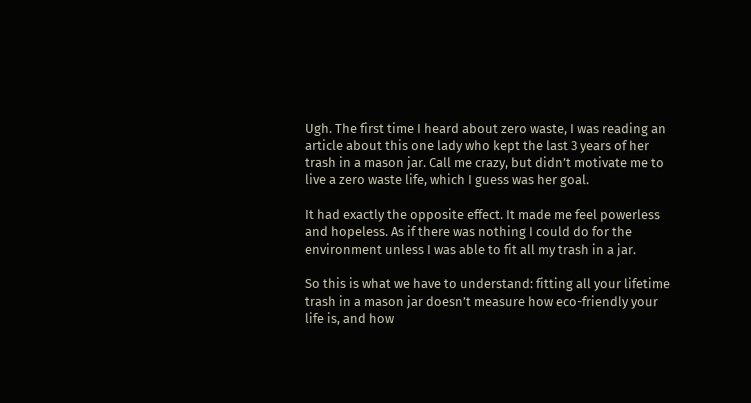Ugh. The first time I heard about zero waste, I was reading an article about this one lady who kept the last 3 years of her trash in a mason jar. Call me crazy, but didn’t motivate me to live a zero waste life, which I guess was her goal.

It had exactly the opposite effect. It made me feel powerless and hopeless. As if there was nothing I could do for the environment unless I was able to fit all my trash in a jar.

So this is what we have to understand: fitting all your lifetime trash in a mason jar doesn’t measure how eco-friendly your life is, and how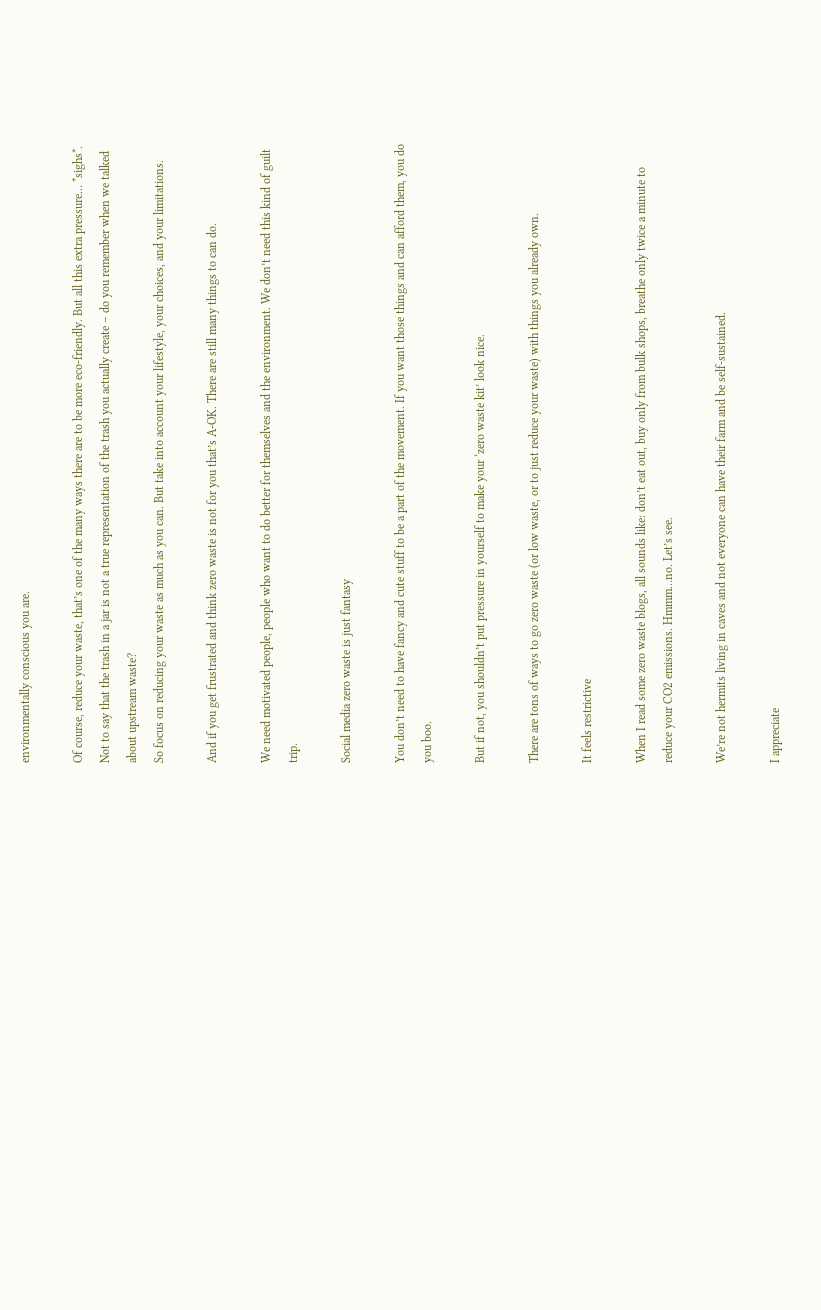environmentally conscious you are.

Of course, reduce your waste, that’s one of the many ways there are to be more eco-friendly. But all this extra pressure… *sighs*.
Not to say that the trash in a jar is not a true representation of the trash you actually create – do you remember when we talked about upstream waste?
So focus on reducing your waste as much as you can. But take into account your lifestyle, your choices, and your limitations.

And if you get frustrated and think zero waste is not for you that’s A-OK. There are still many things to can do.

We need motivated people, people who want to do better for themselves and the environment. We don’t need this kind of guilt trip.

Social media zero waste is just fantasy

You don’t need to have fancy and cute stuff to be a part of the movement. If you want those things and can afford them, you do you boo.

But if not, you shouldn’t put pressure in yourself to make your ‘zero waste kit’ look nice.

There are tons of ways to go zero waste (or low waste, or to just reduce your waste) with things you already own.

It feels restrictive

When I read some zero waste blogs, all sounds like: don’t eat out, buy only from bulk shops, breathe only twice a minute to reduce your CO2 emissions. Hmmm…no. Let’s see.

We’re not hermits living in caves and not everyone can have their farm and be self-sustained.

I appreciate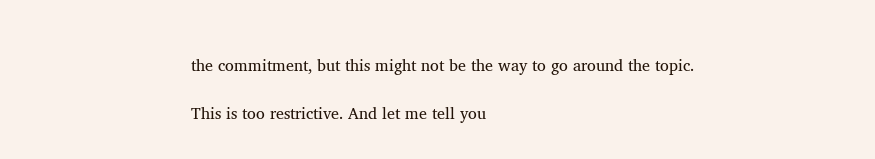the commitment, but this might not be the way to go around the topic.

This is too restrictive. And let me tell you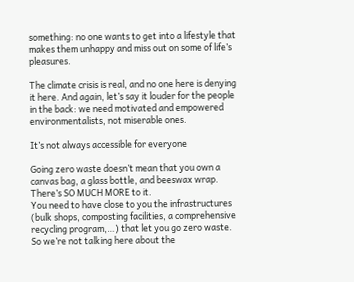something: no one wants to get into a lifestyle that makes them unhappy and miss out on some of life’s pleasures.

The climate crisis is real, and no one here is denying it here. And again, let’s say it louder for the people in the back: we need motivated and empowered environmentalists, not miserable ones.

It’s not always accessible for everyone

Going zero waste doesn’t mean that you own a canvas bag, a glass bottle, and beeswax wrap. There’s SO MUCH MORE to it.
You need to have close to you the infrastructures (bulk shops, composting facilities, a comprehensive recycling program,…) that let you go zero waste.
So we’re not talking here about the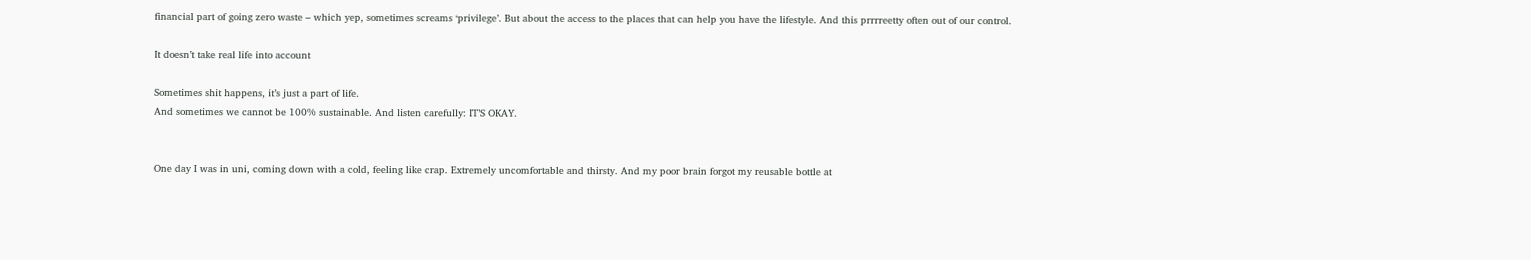financial part of going zero waste – which yep, sometimes screams ‘privilege’. But about the access to the places that can help you have the lifestyle. And this prrrreetty often out of our control.

It doesn’t take real life into account

Sometimes shit happens, it’s just a part of life.
And sometimes we cannot be 100% sustainable. And listen carefully: IT’S OKAY.


One day I was in uni, coming down with a cold, feeling like crap. Extremely uncomfortable and thirsty. And my poor brain forgot my reusable bottle at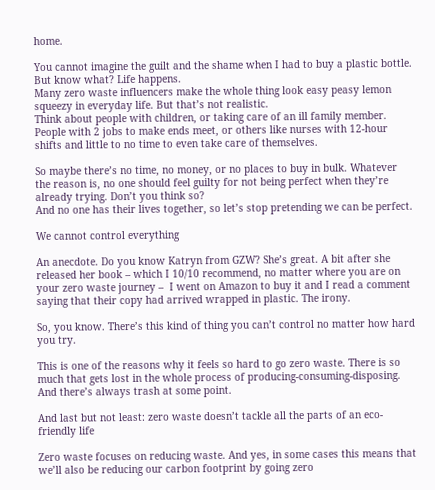home.

You cannot imagine the guilt and the shame when I had to buy a plastic bottle. But know what? Life happens.
Many zero waste influencers make the whole thing look easy peasy lemon squeezy in everyday life. But that’s not realistic.
Think about people with children, or taking care of an ill family member. People with 2 jobs to make ends meet, or others like nurses with 12-hour shifts and little to no time to even take care of themselves.

So maybe there’s no time, no money, or no places to buy in bulk. Whatever the reason is, no one should feel guilty for not being perfect when they’re already trying. Don’t you think so?
And no one has their lives together, so let’s stop pretending we can be perfect.

We cannot control everything

An anecdote. Do you know Katryn from GZW? She’s great. A bit after she released her book – which I 10/10 recommend, no matter where you are on your zero waste journey –  I went on Amazon to buy it and I read a comment saying that their copy had arrived wrapped in plastic. The irony.

So, you know. There’s this kind of thing you can’t control no matter how hard you try.

This is one of the reasons why it feels so hard to go zero waste. There is so much that gets lost in the whole process of producing-consuming-disposing. And there’s always trash at some point.

And last but not least: zero waste doesn’t tackle all the parts of an eco-friendly life

Zero waste focuses on reducing waste. And yes, in some cases this means that we’ll also be reducing our carbon footprint by going zero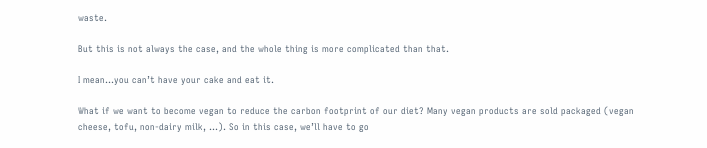waste.

But this is not always the case, and the whole thing is more complicated than that.

I mean…you can’t have your cake and eat it.

What if we want to become vegan to reduce the carbon footprint of our diet? Many vegan products are sold packaged (vegan cheese, tofu, non-dairy milk, …). So in this case, we’ll have to go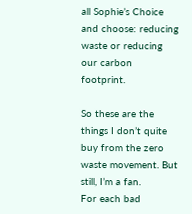all Sophie’s Choice and choose: reducing waste or reducing our carbon footprint.

So these are the things I don’t quite buy from the zero waste movement. But still, I’m a fan.
For each bad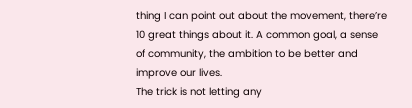thing I can point out about the movement, there’re 10 great things about it. A common goal, a sense of community, the ambition to be better and improve our lives.
The trick is not letting any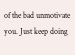of the bad unmotivate you. Just keep doing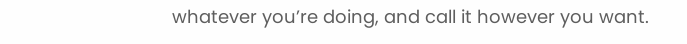whatever you’re doing, and call it however you want.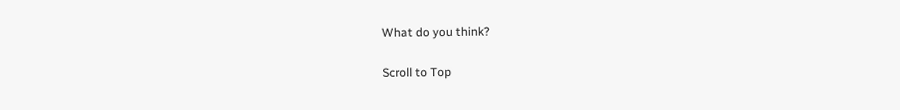What do you think?

Scroll to Top